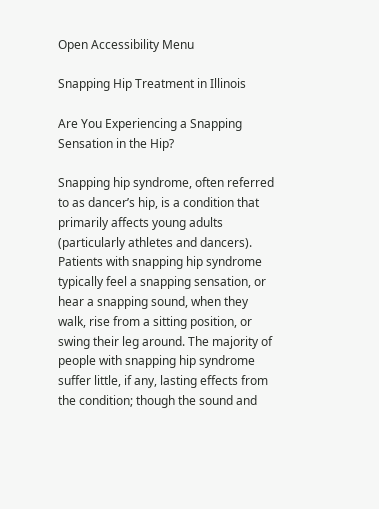Open Accessibility Menu

Snapping Hip Treatment in Illinois

Are You Experiencing a Snapping Sensation in the Hip?

Snapping hip syndrome, often referred to as dancer’s hip, is a condition that primarily affects young adults (particularly athletes and dancers). Patients with snapping hip syndrome typically feel a snapping sensation, or hear a snapping sound, when they walk, rise from a sitting position, or swing their leg around. The majority of people with snapping hip syndrome suffer little, if any, lasting effects from the condition; though the sound and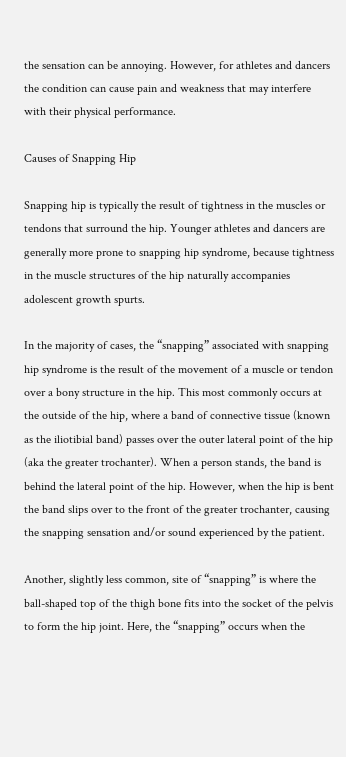the sensation can be annoying. However, for athletes and dancers the condition can cause pain and weakness that may interfere with their physical performance.

Causes of Snapping Hip

Snapping hip is typically the result of tightness in the muscles or tendons that surround the hip. Younger athletes and dancers are generally more prone to snapping hip syndrome, because tightness in the muscle structures of the hip naturally accompanies adolescent growth spurts.

In the majority of cases, the “snapping” associated with snapping hip syndrome is the result of the movement of a muscle or tendon over a bony structure in the hip. This most commonly occurs at the outside of the hip, where a band of connective tissue (known as the iliotibial band) passes over the outer lateral point of the hip (aka the greater trochanter). When a person stands, the band is behind the lateral point of the hip. However, when the hip is bent the band slips over to the front of the greater trochanter, causing the snapping sensation and/or sound experienced by the patient.

Another, slightly less common, site of “snapping” is where the ball-shaped top of the thigh bone fits into the socket of the pelvis to form the hip joint. Here, the “snapping” occurs when the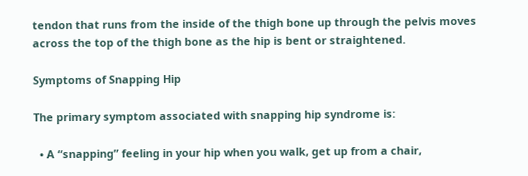tendon that runs from the inside of the thigh bone up through the pelvis moves across the top of the thigh bone as the hip is bent or straightened.

Symptoms of Snapping Hip

The primary symptom associated with snapping hip syndrome is:

  • A “snapping” feeling in your hip when you walk, get up from a chair,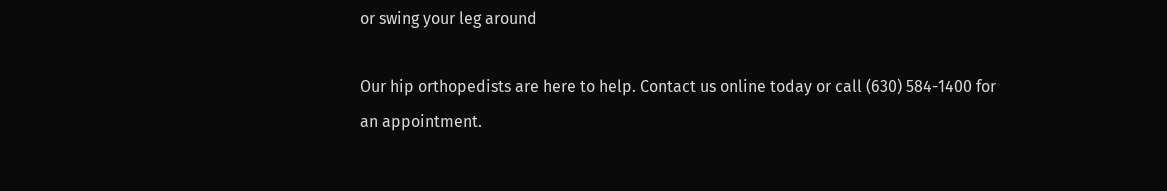or swing your leg around

Our hip orthopedists are here to help. Contact us online today or call (630) 584-1400 for
an appointment.